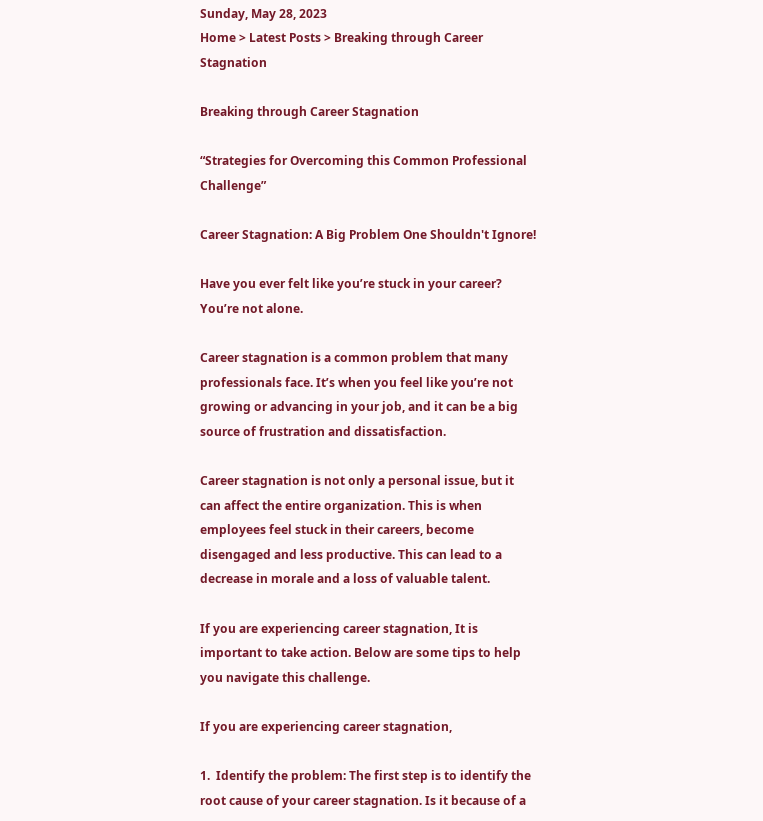Sunday, May 28, 2023
Home > Latest Posts > Breaking through Career Stagnation

Breaking through Career Stagnation

“Strategies for Overcoming this Common Professional Challenge”

Career Stagnation: A Big Problem One Shouldn't Ignore!

Have you ever felt like you’re stuck in your career? You’re not alone.

Career stagnation is a common problem that many professionals face. It’s when you feel like you’re not growing or advancing in your job, and it can be a big source of frustration and dissatisfaction.

Career stagnation is not only a personal issue, but it can affect the entire organization. This is when employees feel stuck in their careers, become disengaged and less productive. This can lead to a decrease in morale and a loss of valuable talent.

If you are experiencing career stagnation, It is important to take action. Below are some tips to help you navigate this challenge.

If you are experiencing career stagnation,

1.  Identify the problem: The first step is to identify the root cause of your career stagnation. Is it because of a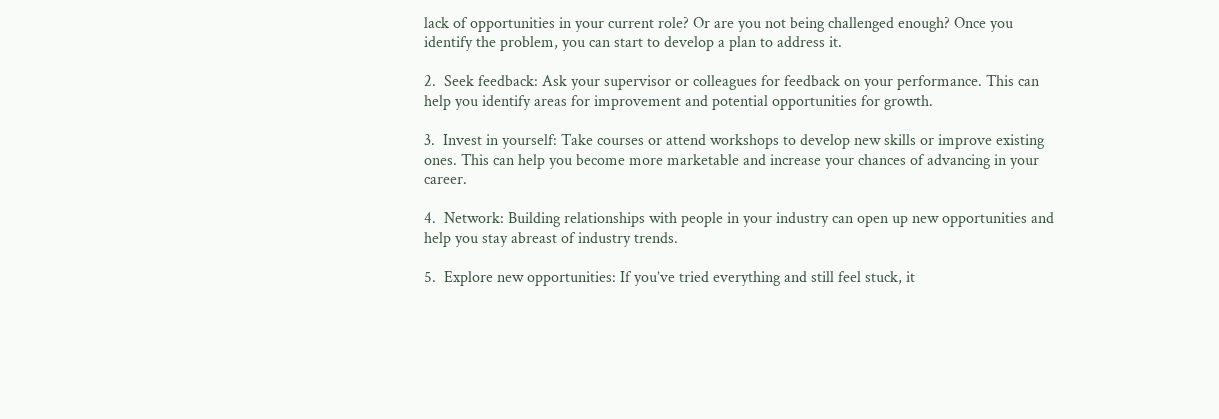lack of opportunities in your current role? Or are you not being challenged enough? Once you identify the problem, you can start to develop a plan to address it.

2.  Seek feedback: Ask your supervisor or colleagues for feedback on your performance. This can help you identify areas for improvement and potential opportunities for growth.

3.  Invest in yourself: Take courses or attend workshops to develop new skills or improve existing ones. This can help you become more marketable and increase your chances of advancing in your career.

4.  Network: Building relationships with people in your industry can open up new opportunities and help you stay abreast of industry trends.

5.  Explore new opportunities: If you’ve tried everything and still feel stuck, it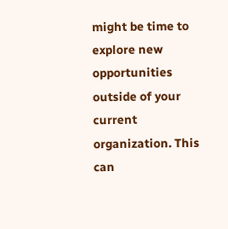might be time to explore new opportunities outside of your current organization. This can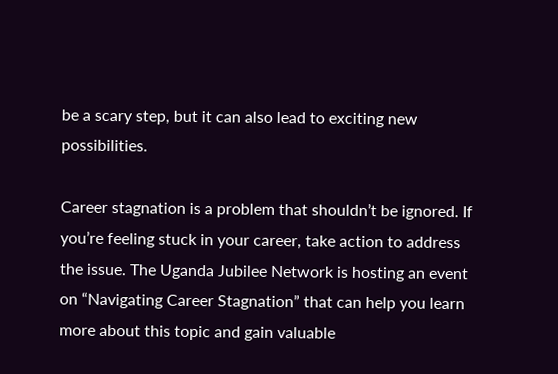be a scary step, but it can also lead to exciting new possibilities.

Career stagnation is a problem that shouldn’t be ignored. If you’re feeling stuck in your career, take action to address the issue. The Uganda Jubilee Network is hosting an event on “Navigating Career Stagnation” that can help you learn more about this topic and gain valuable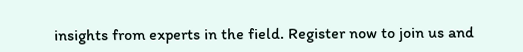insights from experts in the field. Register now to join us and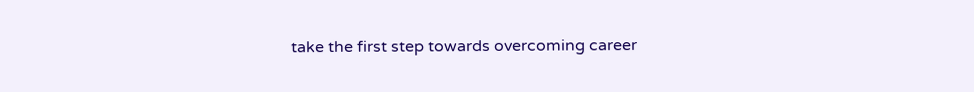take the first step towards overcoming career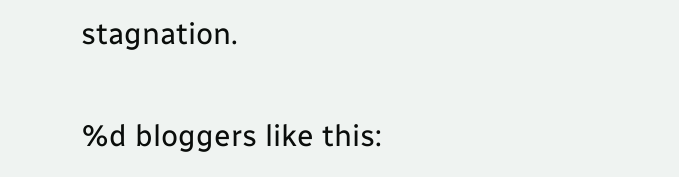stagnation.

%d bloggers like this: